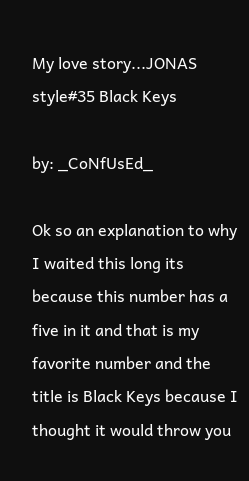My love story...JONAS style#35 Black Keys

by: _CoNfUsEd_

Ok so an explanation to why I waited this long its because this number has a five in it and that is my favorite number and the title is Black Keys because I thought it would throw you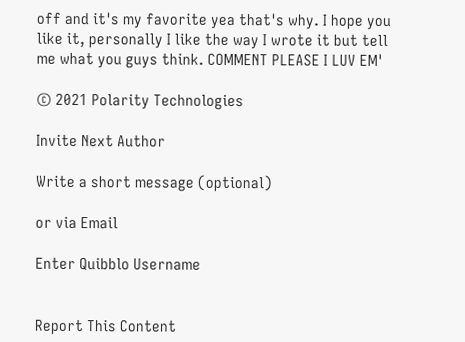off and it's my favorite yea that's why. I hope you like it, personally I like the way I wrote it but tell me what you guys think. COMMENT PLEASE I LUV EM'

© 2021 Polarity Technologies

Invite Next Author

Write a short message (optional)

or via Email

Enter Quibblo Username


Report This Content